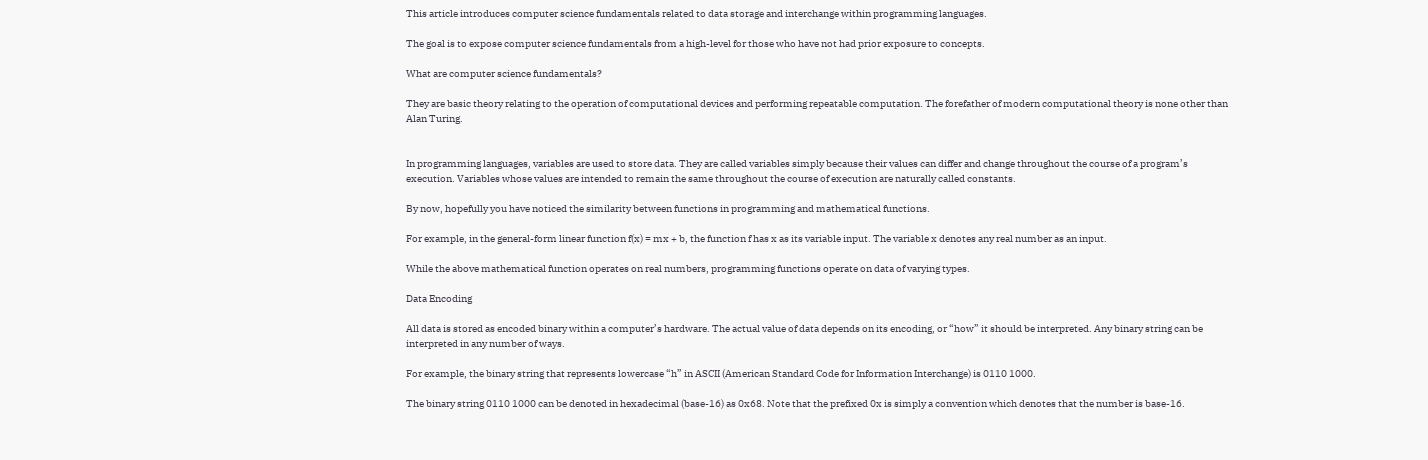This article introduces computer science fundamentals related to data storage and interchange within programming languages.

The goal is to expose computer science fundamentals from a high-level for those who have not had prior exposure to concepts.

What are computer science fundamentals?

They are basic theory relating to the operation of computational devices and performing repeatable computation. The forefather of modern computational theory is none other than Alan Turing.


In programming languages, variables are used to store data. They are called variables simply because their values can differ and change throughout the course of a program’s execution. Variables whose values are intended to remain the same throughout the course of execution are naturally called constants.

By now, hopefully you have noticed the similarity between functions in programming and mathematical functions.

For example, in the general-form linear function f(x) = mx + b, the function f has x as its variable input. The variable x denotes any real number as an input.

While the above mathematical function operates on real numbers, programming functions operate on data of varying types.

Data Encoding

All data is stored as encoded binary within a computer’s hardware. The actual value of data depends on its encoding, or “how” it should be interpreted. Any binary string can be interpreted in any number of ways.

For example, the binary string that represents lowercase “h” in ASCII (American Standard Code for Information Interchange) is 0110 1000.

The binary string 0110 1000 can be denoted in hexadecimal (base-16) as 0x68. Note that the prefixed 0x is simply a convention which denotes that the number is base-16.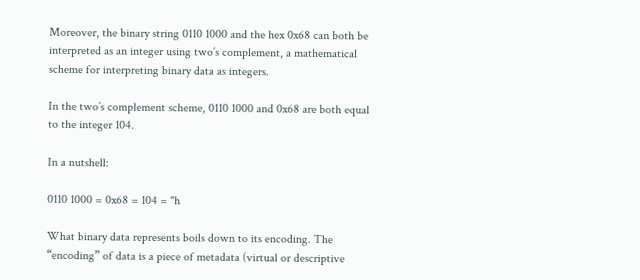Moreover, the binary string 0110 1000 and the hex 0x68 can both be interpreted as an integer using two’s complement, a mathematical scheme for interpreting binary data as integers.

In the two’s complement scheme, 0110 1000 and 0x68 are both equal to the integer 104.

In a nutshell:

0110 1000 = 0x68 = 104 = "h

What binary data represents boils down to its encoding. The “encoding” of data is a piece of metadata (virtual or descriptive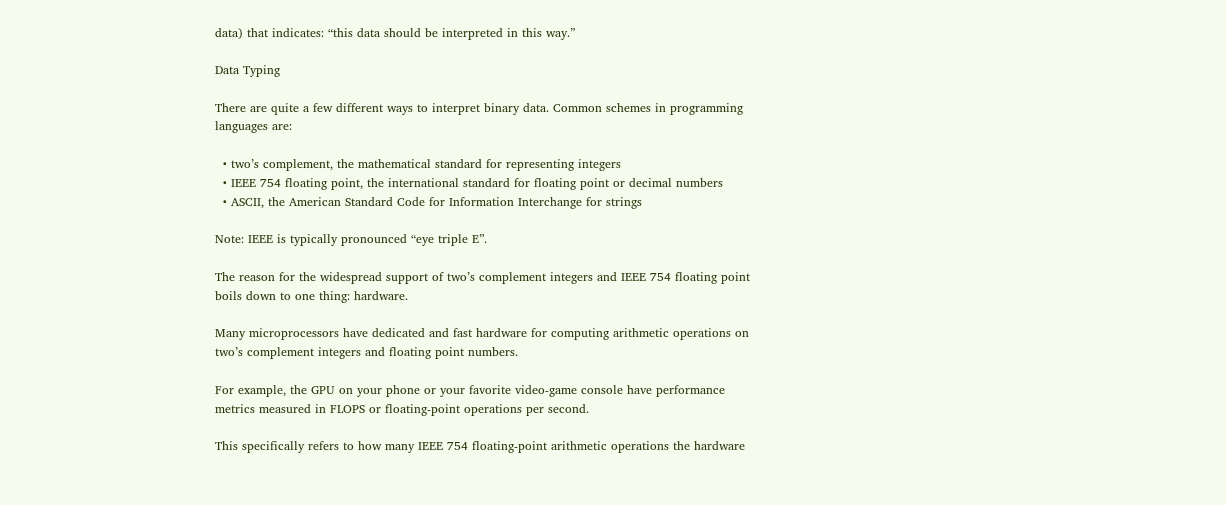data) that indicates: “this data should be interpreted in this way.”

Data Typing

There are quite a few different ways to interpret binary data. Common schemes in programming languages are:

  • two’s complement, the mathematical standard for representing integers
  • IEEE 754 floating point, the international standard for floating point or decimal numbers
  • ASCII, the American Standard Code for Information Interchange for strings

Note: IEEE is typically pronounced “eye triple E”.

The reason for the widespread support of two’s complement integers and IEEE 754 floating point boils down to one thing: hardware.

Many microprocessors have dedicated and fast hardware for computing arithmetic operations on two’s complement integers and floating point numbers.

For example, the GPU on your phone or your favorite video-game console have performance metrics measured in FLOPS or floating-point operations per second.

This specifically refers to how many IEEE 754 floating-point arithmetic operations the hardware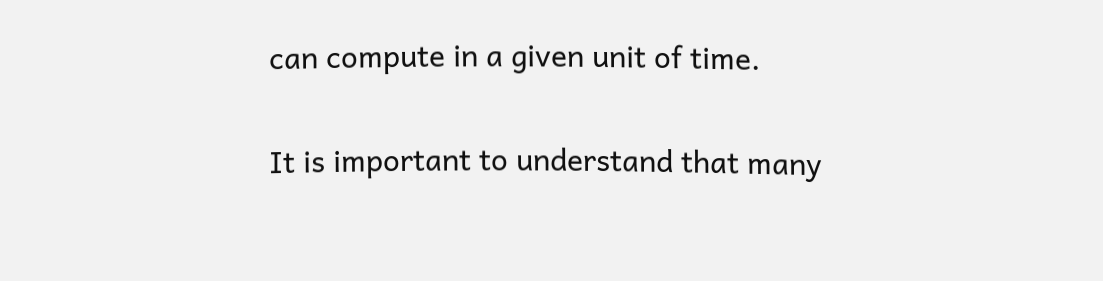can compute in a given unit of time.

It is important to understand that many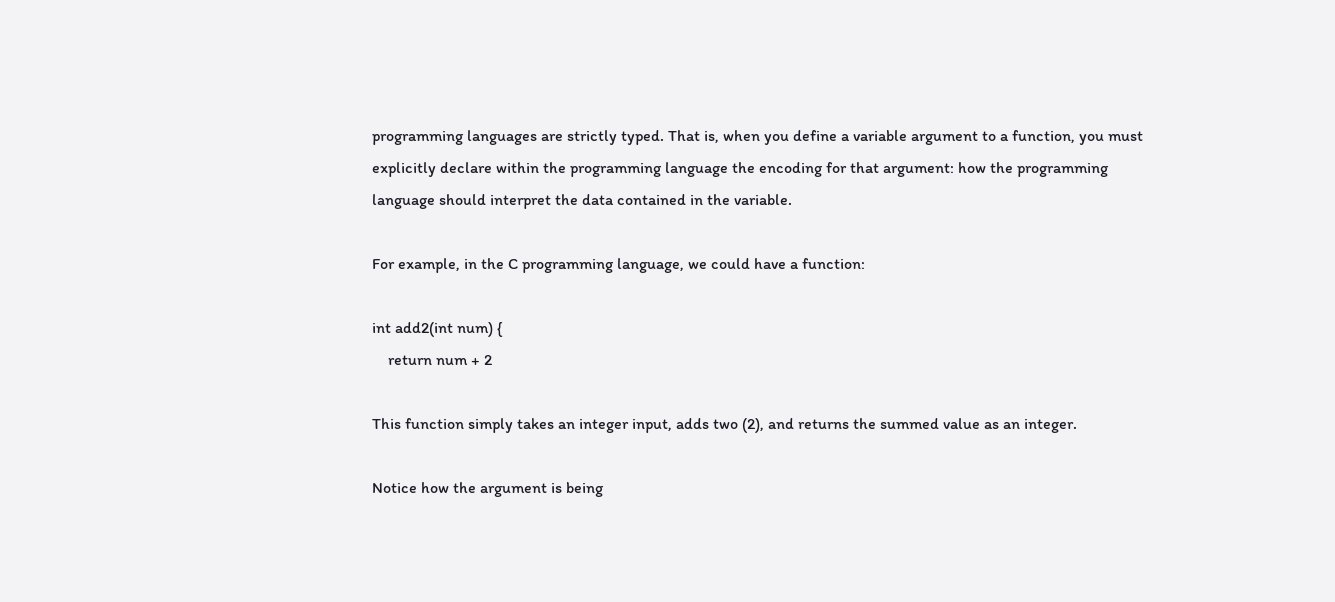programming languages are strictly typed. That is, when you define a variable argument to a function, you must explicitly declare within the programming language the encoding for that argument: how the programming language should interpret the data contained in the variable.

For example, in the C programming language, we could have a function:

int add2(int num) {
    return num + 2

This function simply takes an integer input, adds two (2), and returns the summed value as an integer.

Notice how the argument is being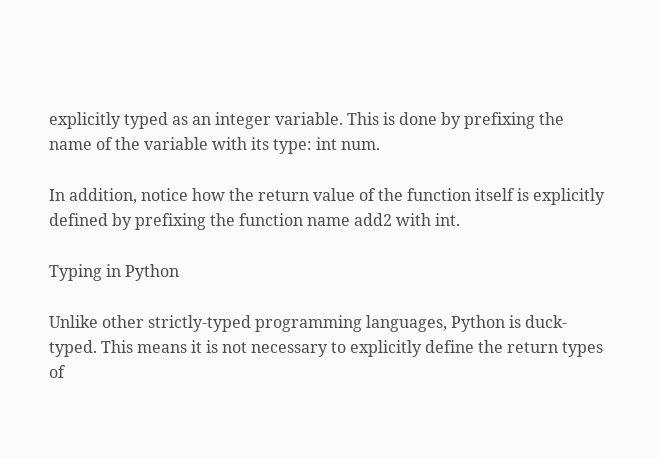explicitly typed as an integer variable. This is done by prefixing the name of the variable with its type: int num.

In addition, notice how the return value of the function itself is explicitly defined by prefixing the function name add2 with int.

Typing in Python

Unlike other strictly-typed programming languages, Python is duck-typed. This means it is not necessary to explicitly define the return types of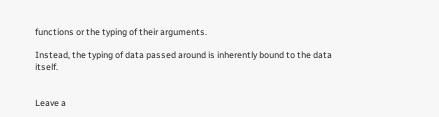functions or the typing of their arguments.

Instead, the typing of data passed around is inherently bound to the data itself.


Leave a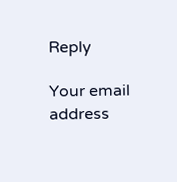Reply

Your email address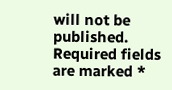will not be published. Required fields are marked *